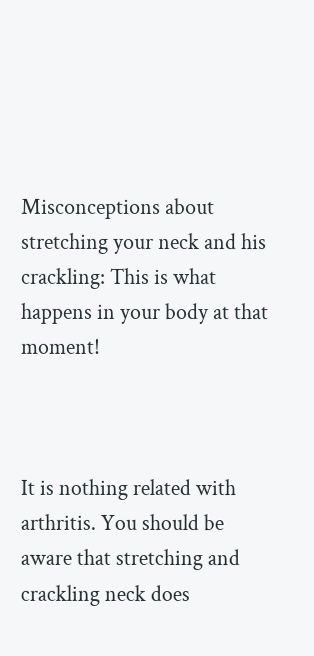Misconceptions about stretching your neck and his crackling: This is what happens in your body at that moment!



It is nothing related with arthritis. You should be aware that stretching and crackling neck does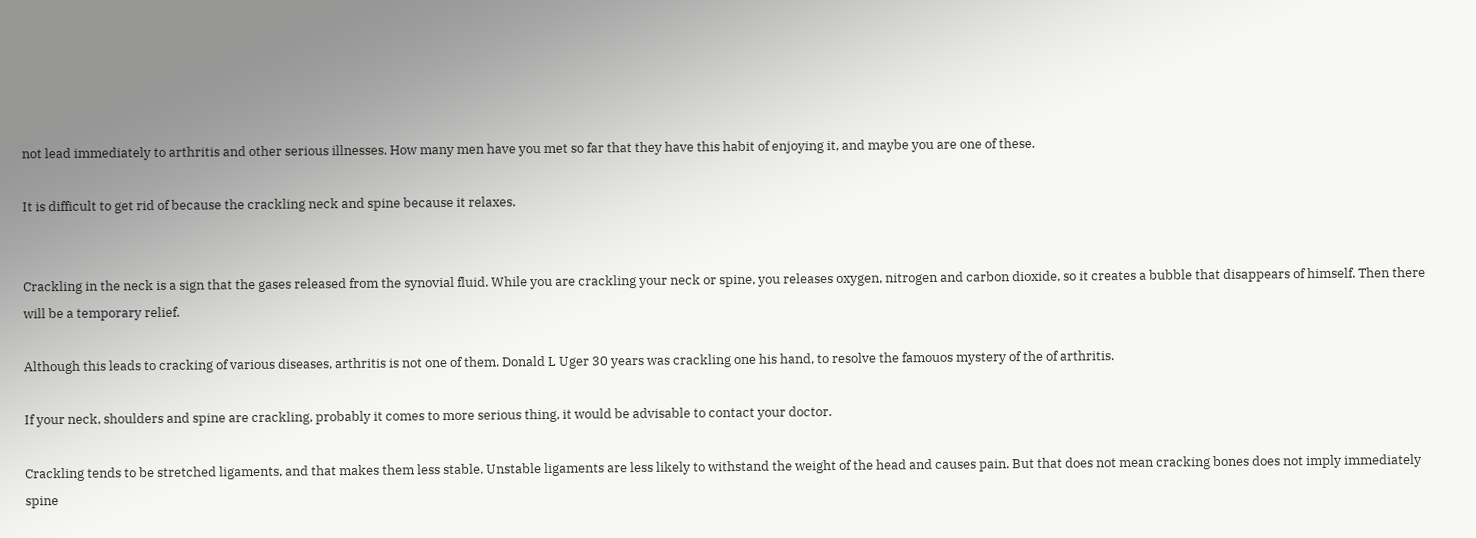not lead immediately to arthritis and other serious illnesses. How many men have you met so far that they have this habit of enjoying it, and maybe you are one of these.

It is difficult to get rid of because the crackling neck and spine because it relaxes.


Crackling in the neck is a sign that the gases released from the synovial fluid. While you are crackling your neck or spine, you releases oxygen, nitrogen and carbon dioxide, so it creates a bubble that disappears of himself. Then there will be a temporary relief.

Although this leads to cracking of various diseases, arthritis is not one of them. Donald L Uger 30 years was crackling one his hand, to resolve the famouos mystery of the of arthritis.

If your neck, shoulders and spine are crackling, probably it comes to more serious thing, it would be advisable to contact your doctor.

Crackling tends to be stretched ligaments, and that makes them less stable. Unstable ligaments are less likely to withstand the weight of the head and causes pain. But that does not mean cracking bones does not imply immediately spine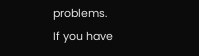problems.
If you have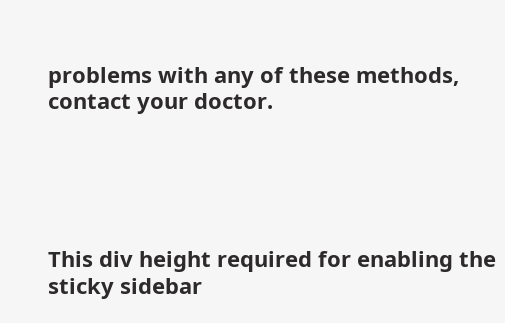problems with any of these methods, contact your doctor.





This div height required for enabling the sticky sidebar